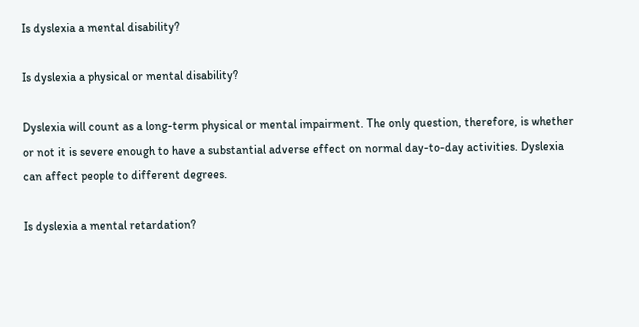Is dyslexia a mental disability?

Is dyslexia a physical or mental disability?

Dyslexia will count as a long-term physical or mental impairment. The only question, therefore, is whether or not it is severe enough to have a substantial adverse effect on normal day-to-day activities. Dyslexia can affect people to different degrees.

Is dyslexia a mental retardation?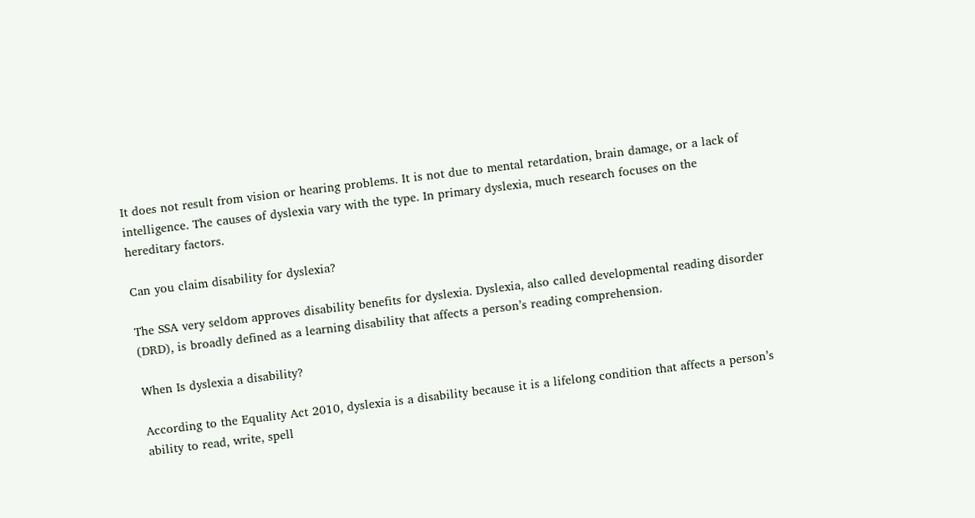It does not result from vision or hearing problems. It is not due to mental retardation, brain damage, or a lack of intelligence. The causes of dyslexia vary with the type. In primary dyslexia, much research focuses on the hereditary factors.

Can you claim disability for dyslexia?

The SSA very seldom approves disability benefits for dyslexia. Dyslexia, also called developmental reading disorder (DRD), is broadly defined as a learning disability that affects a person’s reading comprehension.

When Is dyslexia a disability?

According to the Equality Act 2010, dyslexia is a disability because it is a lifelong condition that affects a person’s ability to read, write, spell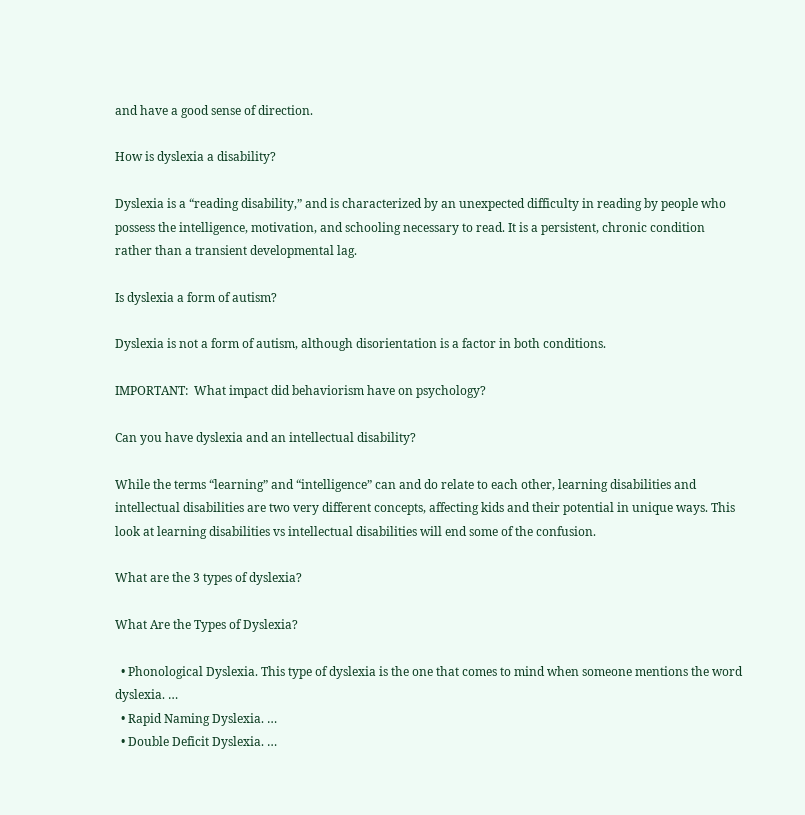and have a good sense of direction.

How is dyslexia a disability?

Dyslexia is a “reading disability,” and is characterized by an unexpected difficulty in reading by people who possess the intelligence, motivation, and schooling necessary to read. It is a persistent, chronic condition rather than a transient developmental lag.

Is dyslexia a form of autism?

Dyslexia is not a form of autism, although disorientation is a factor in both conditions.

IMPORTANT:  What impact did behaviorism have on psychology?

Can you have dyslexia and an intellectual disability?

While the terms “learning” and “intelligence” can and do relate to each other, learning disabilities and intellectual disabilities are two very different concepts, affecting kids and their potential in unique ways. This look at learning disabilities vs intellectual disabilities will end some of the confusion.

What are the 3 types of dyslexia?

What Are the Types of Dyslexia?

  • Phonological Dyslexia. This type of dyslexia is the one that comes to mind when someone mentions the word dyslexia. …
  • Rapid Naming Dyslexia. …
  • Double Deficit Dyslexia. …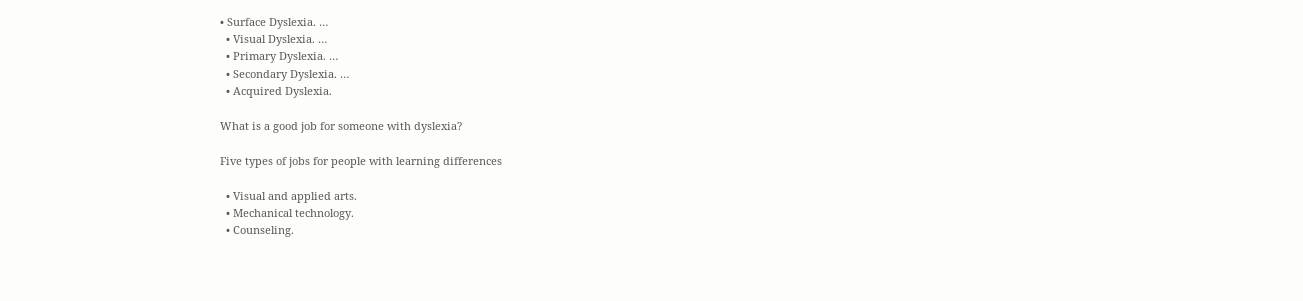• Surface Dyslexia. …
  • Visual Dyslexia. …
  • Primary Dyslexia. …
  • Secondary Dyslexia. …
  • Acquired Dyslexia.

What is a good job for someone with dyslexia?

Five types of jobs for people with learning differences

  • Visual and applied arts.
  • Mechanical technology.
  • Counseling.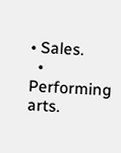• Sales.
  • Performing arts.